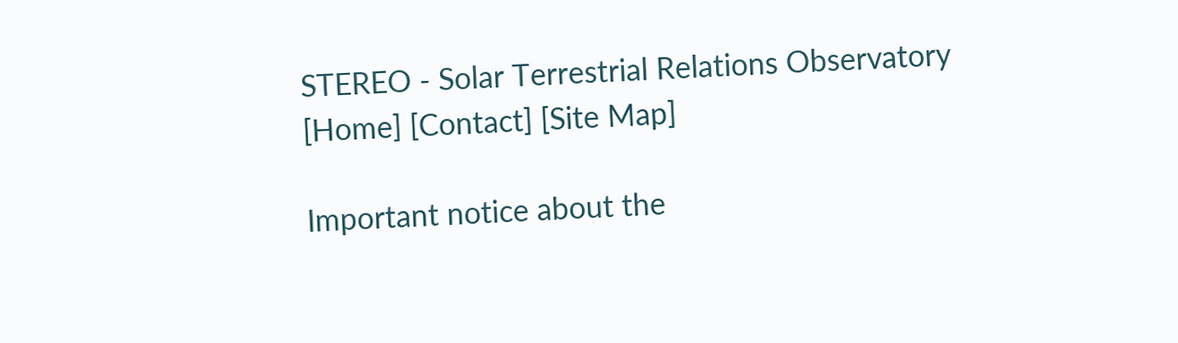STEREO - Solar Terrestrial Relations Observatory
[Home] [Contact] [Site Map]

Important notice about the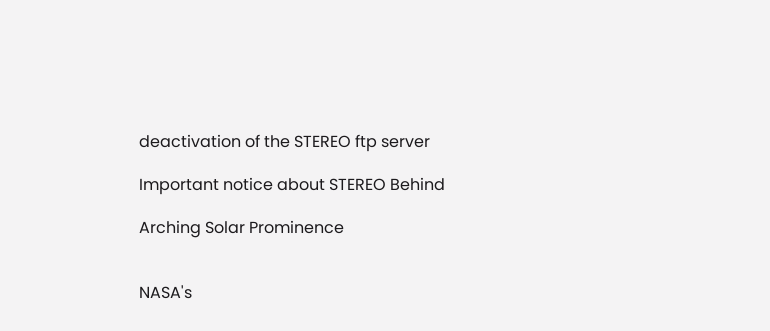deactivation of the STEREO ftp server

Important notice about STEREO Behind

Arching Solar Prominence


NASA's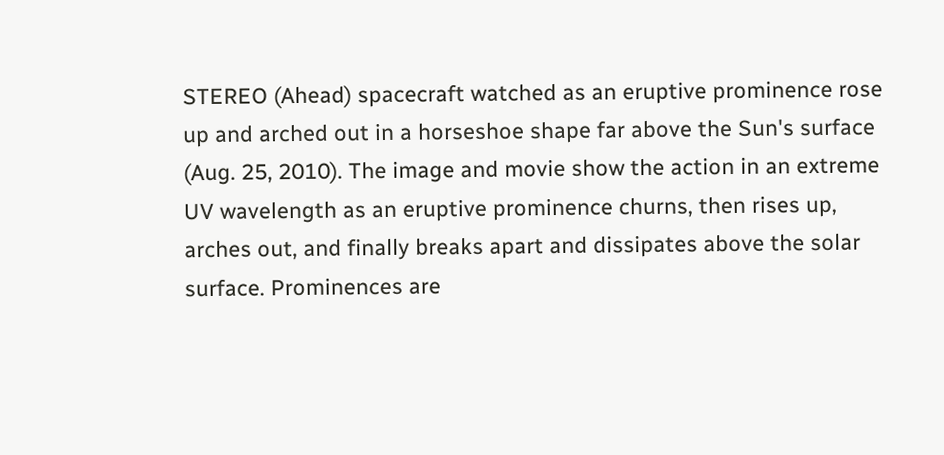STEREO (Ahead) spacecraft watched as an eruptive prominence rose up and arched out in a horseshoe shape far above the Sun's surface (Aug. 25, 2010). The image and movie show the action in an extreme UV wavelength as an eruptive prominence churns, then rises up, arches out, and finally breaks apart and dissipates above the solar surface. Prominences are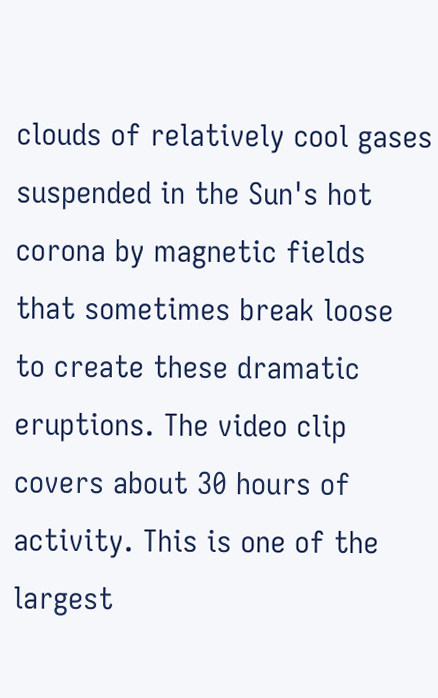clouds of relatively cool gases suspended in the Sun's hot corona by magnetic fields that sometimes break loose to create these dramatic eruptions. The video clip covers about 30 hours of activity. This is one of the largest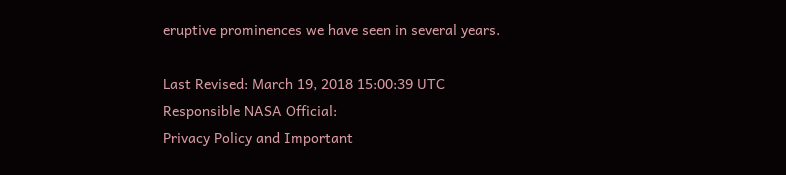eruptive prominences we have seen in several years.

Last Revised: March 19, 2018 15:00:39 UTC
Responsible NASA Official:
Privacy Policy and Important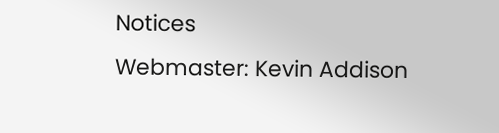Notices
Webmaster: Kevin Addison